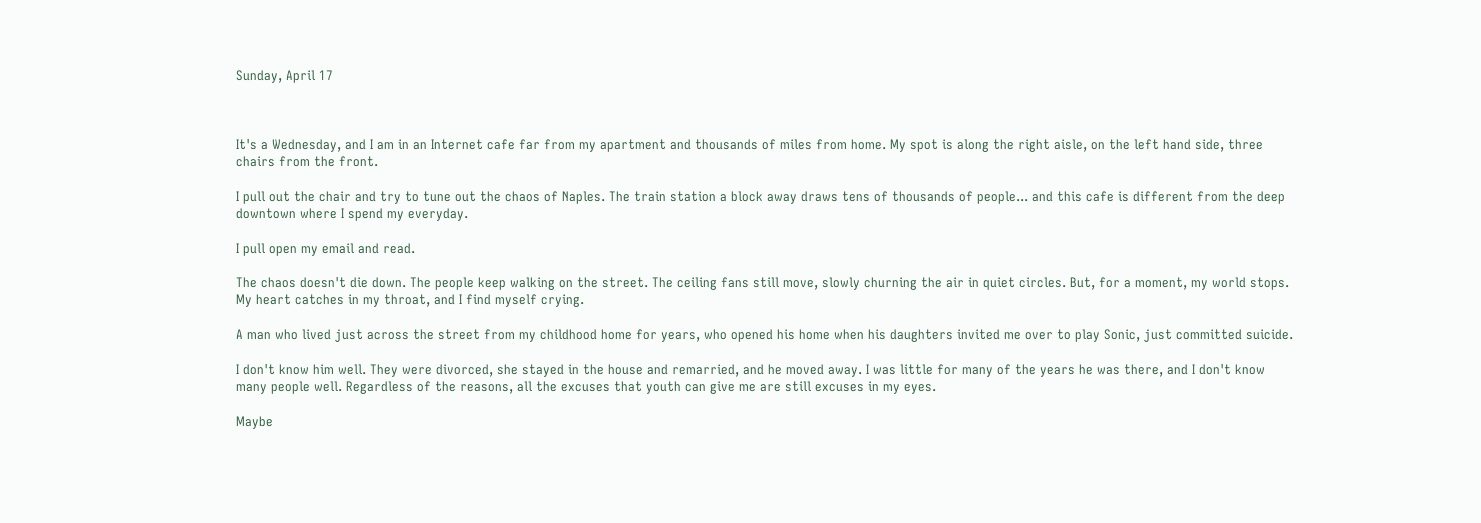Sunday, April 17



It's a Wednesday, and I am in an Internet cafe far from my apartment and thousands of miles from home. My spot is along the right aisle, on the left hand side, three chairs from the front.

I pull out the chair and try to tune out the chaos of Naples. The train station a block away draws tens of thousands of people... and this cafe is different from the deep downtown where I spend my everyday.

I pull open my email and read.

The chaos doesn't die down. The people keep walking on the street. The ceiling fans still move, slowly churning the air in quiet circles. But, for a moment, my world stops. My heart catches in my throat, and I find myself crying.

A man who lived just across the street from my childhood home for years, who opened his home when his daughters invited me over to play Sonic, just committed suicide.

I don't know him well. They were divorced, she stayed in the house and remarried, and he moved away. I was little for many of the years he was there, and I don't know many people well. Regardless of the reasons, all the excuses that youth can give me are still excuses in my eyes.

Maybe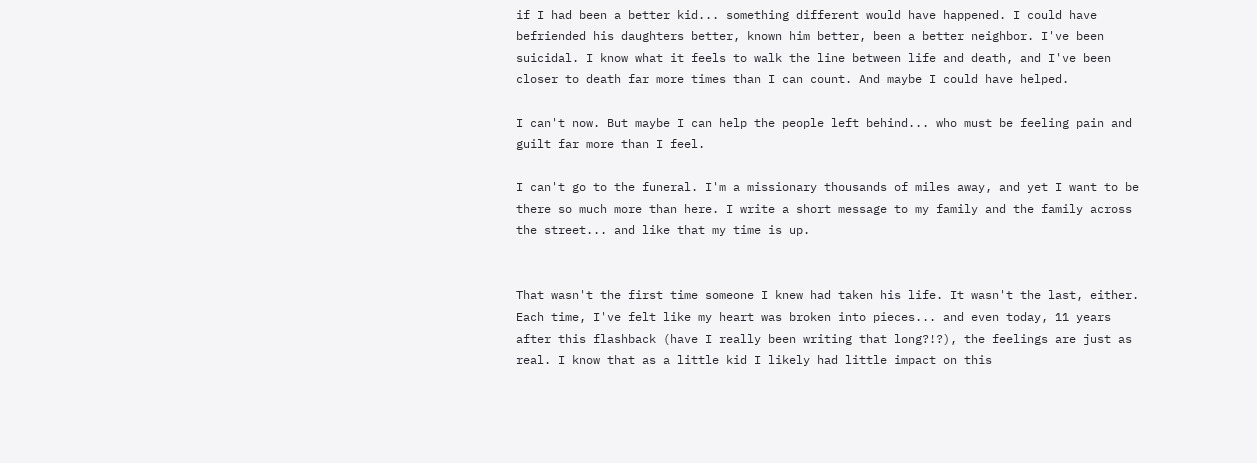if I had been a better kid... something different would have happened. I could have befriended his daughters better, known him better, been a better neighbor. I've been suicidal. I know what it feels to walk the line between life and death, and I've been closer to death far more times than I can count. And maybe I could have helped.

I can't now. But maybe I can help the people left behind... who must be feeling pain and guilt far more than I feel.

I can't go to the funeral. I'm a missionary thousands of miles away, and yet I want to be there so much more than here. I write a short message to my family and the family across the street... and like that my time is up.


That wasn't the first time someone I knew had taken his life. It wasn't the last, either. Each time, I've felt like my heart was broken into pieces... and even today, 11 years after this flashback (have I really been writing that long?!?), the feelings are just as real. I know that as a little kid I likely had little impact on this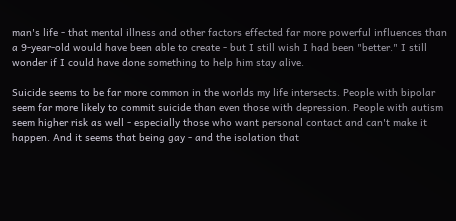man's life - that mental illness and other factors effected far more powerful influences than a 9-year-old would have been able to create - but I still wish I had been "better." I still wonder if I could have done something to help him stay alive.

Suicide seems to be far more common in the worlds my life intersects. People with bipolar seem far more likely to commit suicide than even those with depression. People with autism seem higher risk as well - especially those who want personal contact and can't make it happen. And it seems that being gay - and the isolation that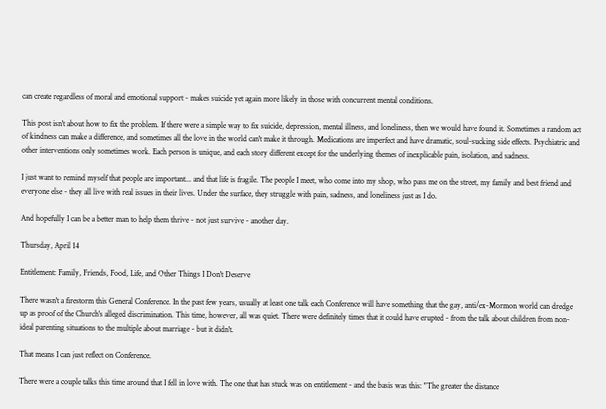can create regardless of moral and emotional support - makes suicide yet again more likely in those with concurrent mental conditions.

This post isn't about how to fix the problem. If there were a simple way to fix suicide, depression, mental illness, and loneliness, then we would have found it. Sometimes a random act of kindness can make a difference, and sometimes all the love in the world can't make it through. Medications are imperfect and have dramatic, soul-sucking side effects. Psychiatric and other interventions only sometimes work. Each person is unique, and each story different except for the underlying themes of inexplicable pain, isolation, and sadness.

I just want to remind myself that people are important... and that life is fragile. The people I meet, who come into my shop, who pass me on the street, my family and best friend and everyone else - they all live with real issues in their lives. Under the surface, they struggle with pain, sadness, and loneliness just as I do.

And hopefully I can be a better man to help them thrive - not just survive - another day.

Thursday, April 14

Entitlement: Family, Friends, Food, Life, and Other Things I Don't Deserve

There wasn't a firestorm this General Conference. In the past few years, usually at least one talk each Conference will have something that the gay, anti/ex-Mormon world can dredge up as proof of the Church's alleged discrimination. This time, however, all was quiet. There were definitely times that it could have erupted - from the talk about children from non-ideal parenting situations to the multiple about marriage - but it didn't.

That means I can just reflect on Conference.

There were a couple talks this time around that I fell in love with. The one that has stuck was on entitlement - and the basis was this: "The greater the distance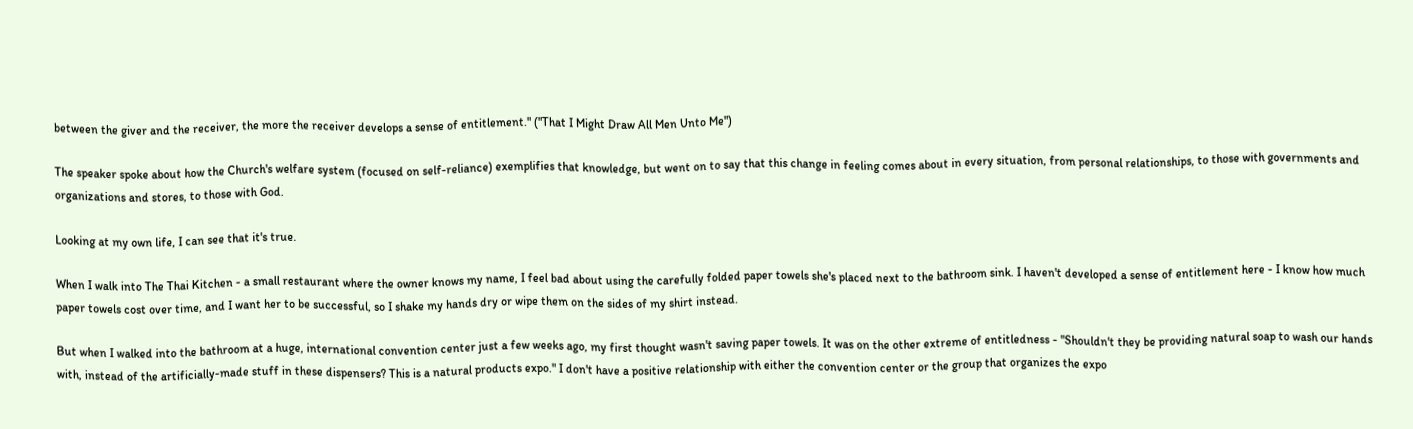between the giver and the receiver, the more the receiver develops a sense of entitlement." ("That I Might Draw All Men Unto Me")

The speaker spoke about how the Church's welfare system (focused on self-reliance) exemplifies that knowledge, but went on to say that this change in feeling comes about in every situation, from personal relationships, to those with governments and organizations and stores, to those with God.

Looking at my own life, I can see that it's true.

When I walk into The Thai Kitchen - a small restaurant where the owner knows my name, I feel bad about using the carefully folded paper towels she's placed next to the bathroom sink. I haven't developed a sense of entitlement here - I know how much paper towels cost over time, and I want her to be successful, so I shake my hands dry or wipe them on the sides of my shirt instead.

But when I walked into the bathroom at a huge, international convention center just a few weeks ago, my first thought wasn't saving paper towels. It was on the other extreme of entitledness - "Shouldn't they be providing natural soap to wash our hands with, instead of the artificially-made stuff in these dispensers? This is a natural products expo." I don't have a positive relationship with either the convention center or the group that organizes the expo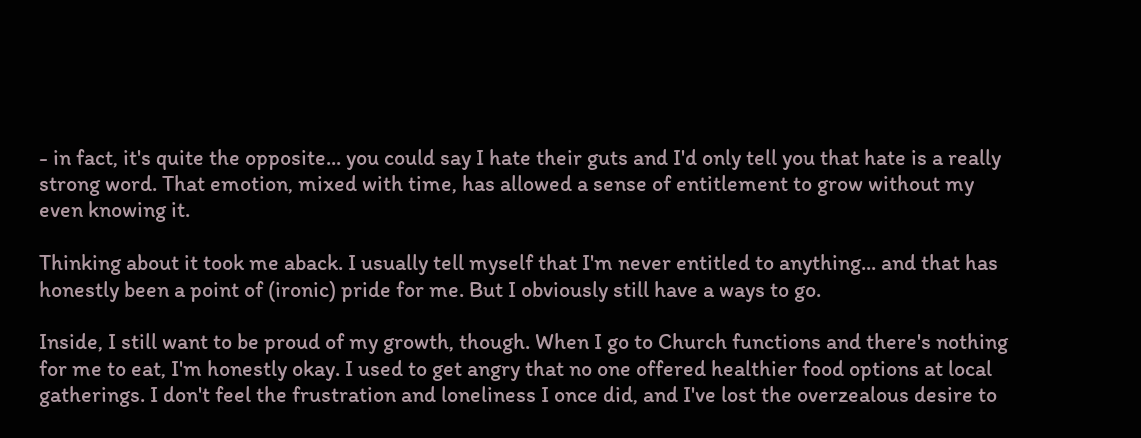- in fact, it's quite the opposite... you could say I hate their guts and I'd only tell you that hate is a really strong word. That emotion, mixed with time, has allowed a sense of entitlement to grow without my even knowing it.

Thinking about it took me aback. I usually tell myself that I'm never entitled to anything... and that has honestly been a point of (ironic) pride for me. But I obviously still have a ways to go.

Inside, I still want to be proud of my growth, though. When I go to Church functions and there's nothing for me to eat, I'm honestly okay. I used to get angry that no one offered healthier food options at local gatherings. I don't feel the frustration and loneliness I once did, and I've lost the overzealous desire to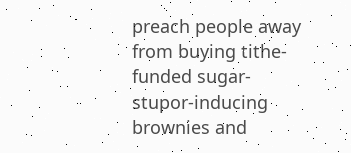preach people away from buying tithe-funded sugar-stupor-inducing brownies and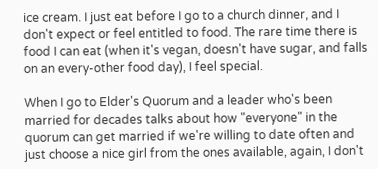ice cream. I just eat before I go to a church dinner, and I don't expect or feel entitled to food. The rare time there is food I can eat (when it's vegan, doesn't have sugar, and falls on an every-other food day), I feel special.

When I go to Elder's Quorum and a leader who's been married for decades talks about how "everyone" in the quorum can get married if we're willing to date often and just choose a nice girl from the ones available, again, I don't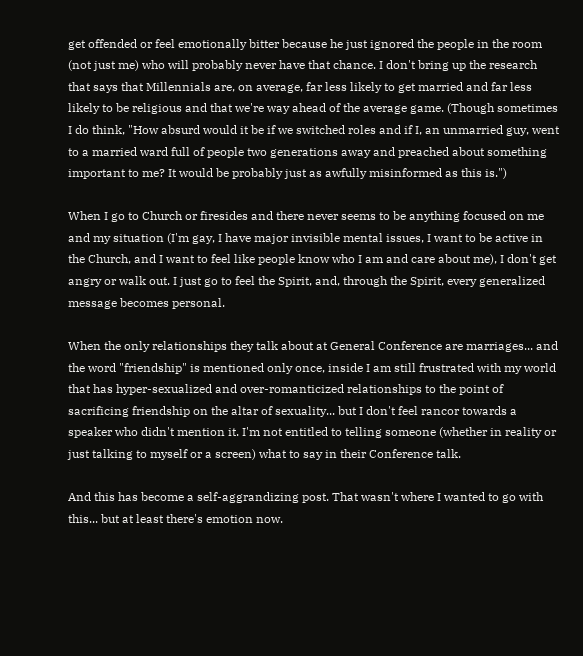get offended or feel emotionally bitter because he just ignored the people in the room (not just me) who will probably never have that chance. I don't bring up the research that says that Millennials are, on average, far less likely to get married and far less likely to be religious and that we're way ahead of the average game. (Though sometimes I do think, "How absurd would it be if we switched roles and if I, an unmarried guy, went to a married ward full of people two generations away and preached about something important to me? It would be probably just as awfully misinformed as this is.")

When I go to Church or firesides and there never seems to be anything focused on me and my situation (I'm gay, I have major invisible mental issues, I want to be active in the Church, and I want to feel like people know who I am and care about me), I don't get angry or walk out. I just go to feel the Spirit, and, through the Spirit, every generalized message becomes personal.

When the only relationships they talk about at General Conference are marriages... and the word "friendship" is mentioned only once, inside I am still frustrated with my world that has hyper-sexualized and over-romanticized relationships to the point of sacrificing friendship on the altar of sexuality... but I don't feel rancor towards a speaker who didn't mention it. I'm not entitled to telling someone (whether in reality or just talking to myself or a screen) what to say in their Conference talk.

And this has become a self-aggrandizing post. That wasn't where I wanted to go with this... but at least there's emotion now.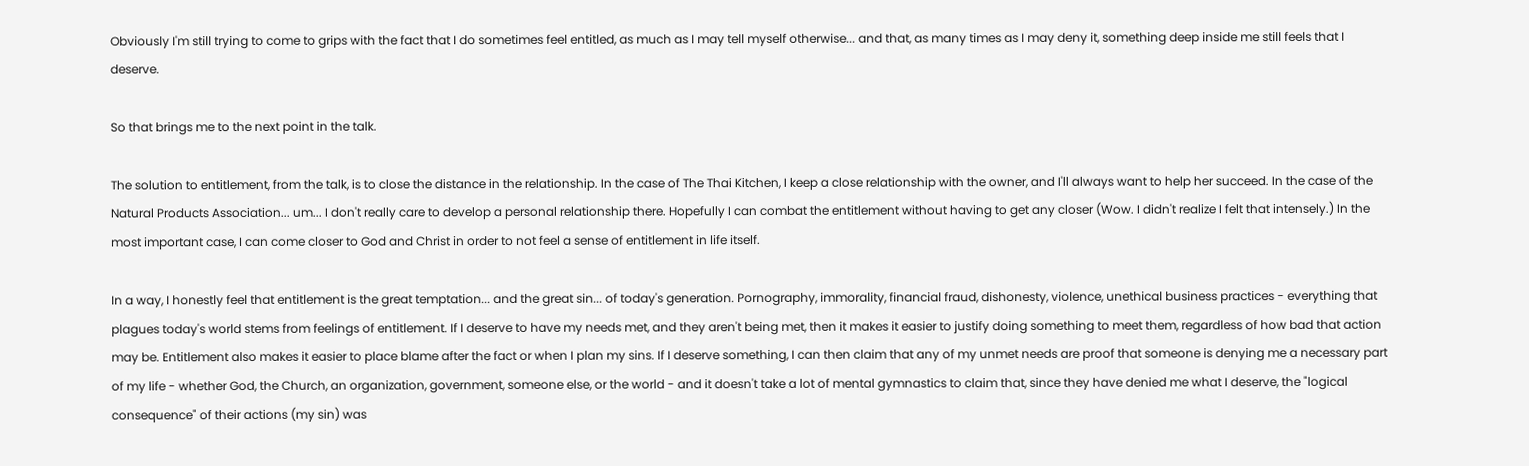Obviously I'm still trying to come to grips with the fact that I do sometimes feel entitled, as much as I may tell myself otherwise... and that, as many times as I may deny it, something deep inside me still feels that I deserve.

So that brings me to the next point in the talk.

The solution to entitlement, from the talk, is to close the distance in the relationship. In the case of The Thai Kitchen, I keep a close relationship with the owner, and I'll always want to help her succeed. In the case of the Natural Products Association... um... I don't really care to develop a personal relationship there. Hopefully I can combat the entitlement without having to get any closer (Wow. I didn't realize I felt that intensely.) In the most important case, I can come closer to God and Christ in order to not feel a sense of entitlement in life itself.

In a way, I honestly feel that entitlement is the great temptation... and the great sin... of today's generation. Pornography, immorality, financial fraud, dishonesty, violence, unethical business practices - everything that plagues today's world stems from feelings of entitlement. If I deserve to have my needs met, and they aren't being met, then it makes it easier to justify doing something to meet them, regardless of how bad that action may be. Entitlement also makes it easier to place blame after the fact or when I plan my sins. If I deserve something, I can then claim that any of my unmet needs are proof that someone is denying me a necessary part of my life - whether God, the Church, an organization, government, someone else, or the world - and it doesn't take a lot of mental gymnastics to claim that, since they have denied me what I deserve, the "logical consequence" of their actions (my sin) was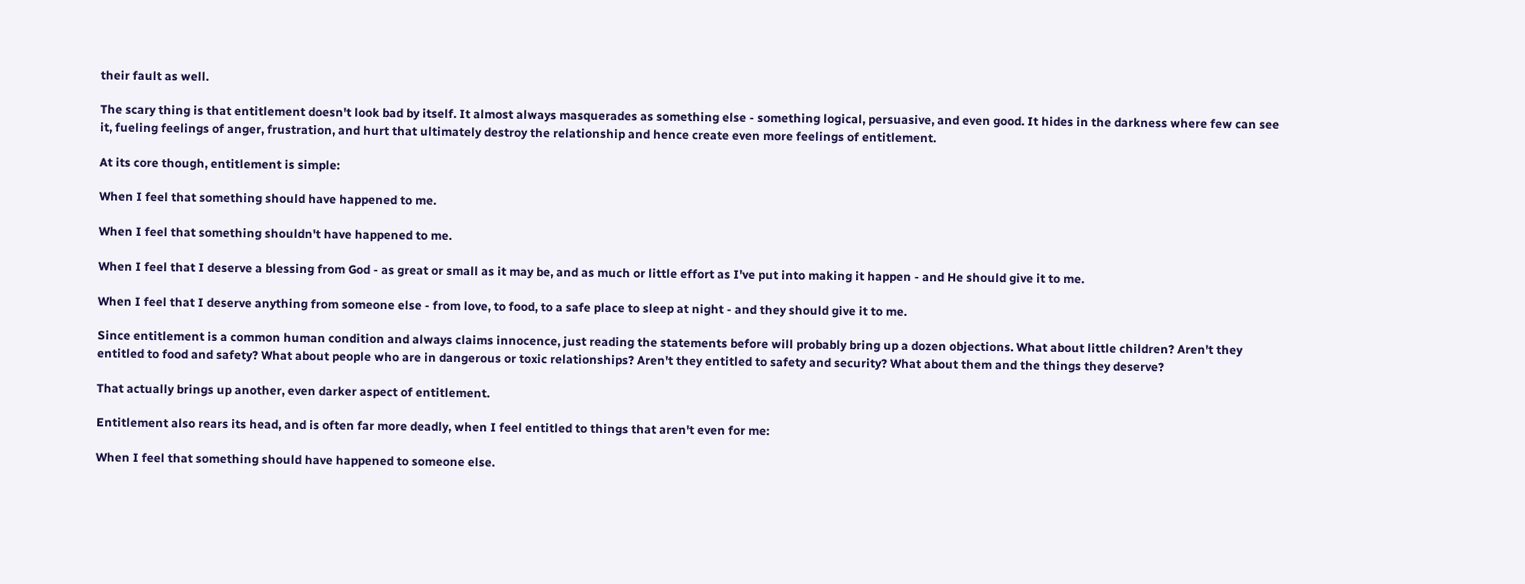their fault as well.

The scary thing is that entitlement doesn't look bad by itself. It almost always masquerades as something else - something logical, persuasive, and even good. It hides in the darkness where few can see it, fueling feelings of anger, frustration, and hurt that ultimately destroy the relationship and hence create even more feelings of entitlement.

At its core though, entitlement is simple:

When I feel that something should have happened to me.

When I feel that something shouldn't have happened to me.

When I feel that I deserve a blessing from God - as great or small as it may be, and as much or little effort as I've put into making it happen - and He should give it to me.

When I feel that I deserve anything from someone else - from love, to food, to a safe place to sleep at night - and they should give it to me.

Since entitlement is a common human condition and always claims innocence, just reading the statements before will probably bring up a dozen objections. What about little children? Aren't they entitled to food and safety? What about people who are in dangerous or toxic relationships? Aren't they entitled to safety and security? What about them and the things they deserve?

That actually brings up another, even darker aspect of entitlement.

Entitlement also rears its head, and is often far more deadly, when I feel entitled to things that aren't even for me:

When I feel that something should have happened to someone else.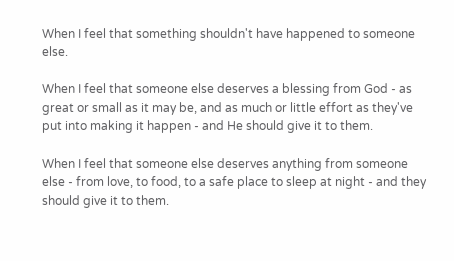When I feel that something shouldn't have happened to someone else.

When I feel that someone else deserves a blessing from God - as great or small as it may be, and as much or little effort as they've put into making it happen - and He should give it to them.

When I feel that someone else deserves anything from someone else - from love, to food, to a safe place to sleep at night - and they should give it to them.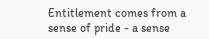Entitlement comes from a sense of pride - a sense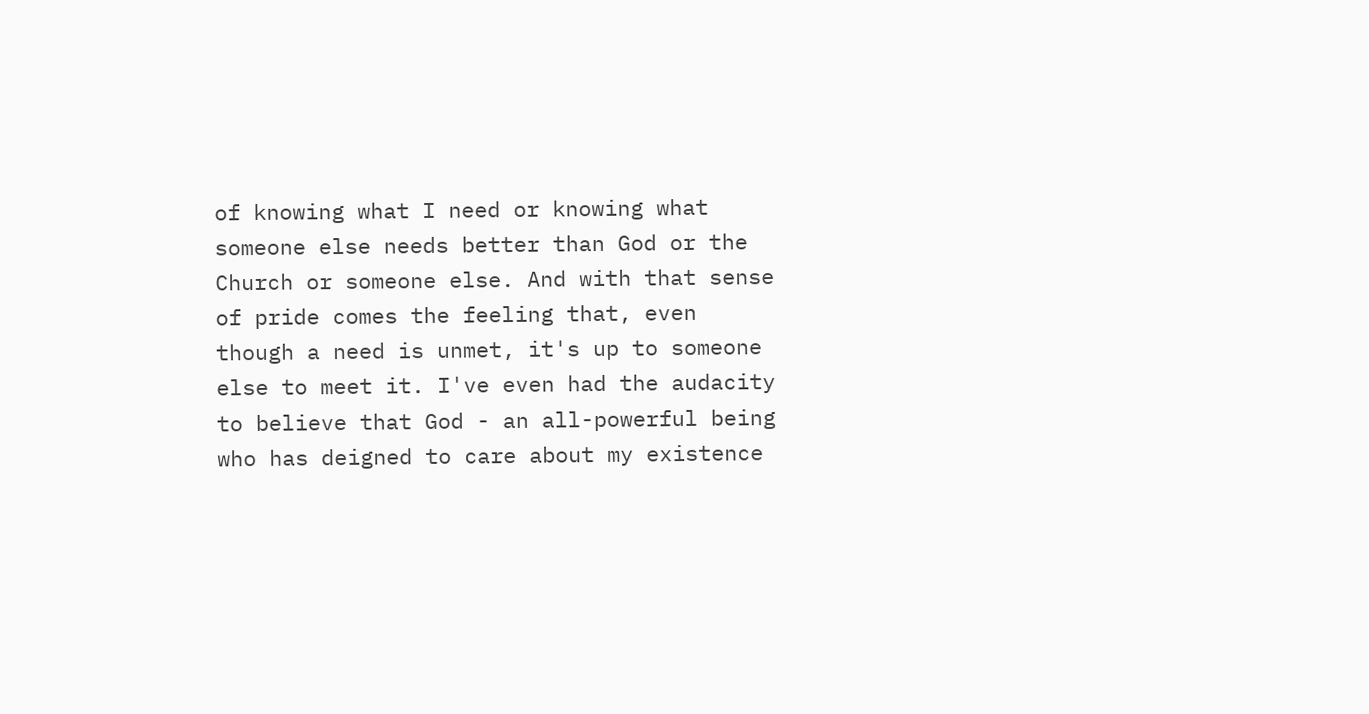of knowing what I need or knowing what someone else needs better than God or the Church or someone else. And with that sense of pride comes the feeling that, even though a need is unmet, it's up to someone else to meet it. I've even had the audacity to believe that God - an all-powerful being who has deigned to care about my existence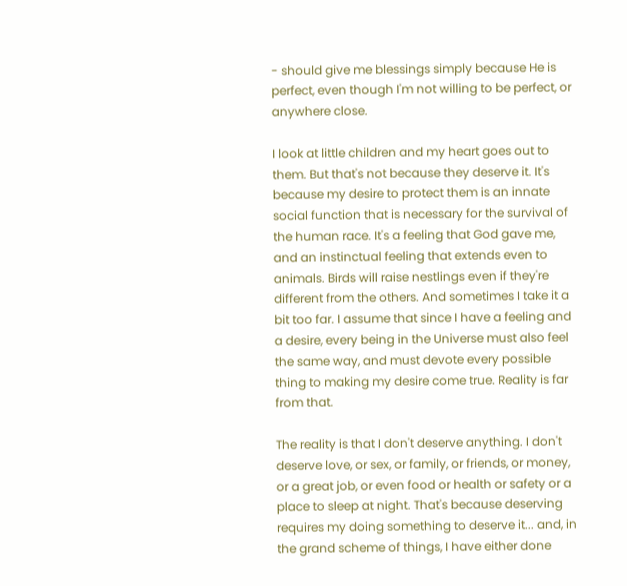- should give me blessings simply because He is perfect, even though I'm not willing to be perfect, or anywhere close.

I look at little children and my heart goes out to them. But that's not because they deserve it. It's because my desire to protect them is an innate social function that is necessary for the survival of the human race. It's a feeling that God gave me, and an instinctual feeling that extends even to animals. Birds will raise nestlings even if they're different from the others. And sometimes I take it a bit too far. I assume that since I have a feeling and a desire, every being in the Universe must also feel the same way, and must devote every possible thing to making my desire come true. Reality is far from that.

The reality is that I don't deserve anything. I don't deserve love, or sex, or family, or friends, or money, or a great job, or even food or health or safety or a place to sleep at night. That's because deserving requires my doing something to deserve it... and, in the grand scheme of things, I have either done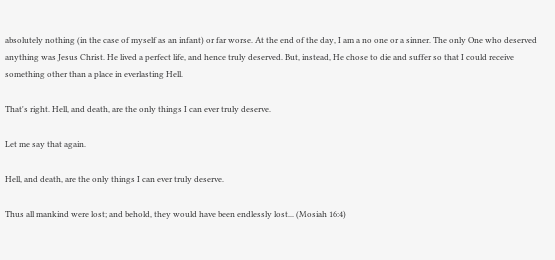absolutely nothing (in the case of myself as an infant) or far worse. At the end of the day, I am a no one or a sinner. The only One who deserved anything was Jesus Christ. He lived a perfect life, and hence truly deserved. But, instead, He chose to die and suffer so that I could receive something other than a place in everlasting Hell.

That's right. Hell, and death, are the only things I can ever truly deserve.

Let me say that again.

Hell, and death, are the only things I can ever truly deserve.

Thus all mankind were lost; and behold, they would have been endlessly lost... (Mosiah 16:4)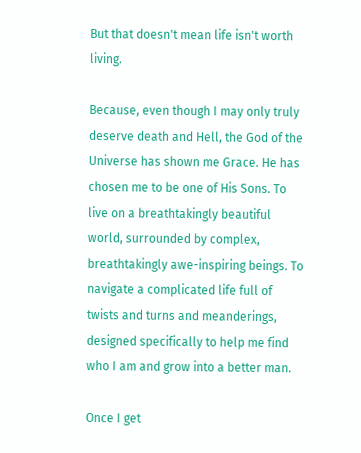But that doesn't mean life isn't worth living.

Because, even though I may only truly deserve death and Hell, the God of the Universe has shown me Grace. He has chosen me to be one of His Sons. To live on a breathtakingly beautiful world, surrounded by complex, breathtakingly awe-inspiring beings. To navigate a complicated life full of twists and turns and meanderings, designed specifically to help me find who I am and grow into a better man.

Once I get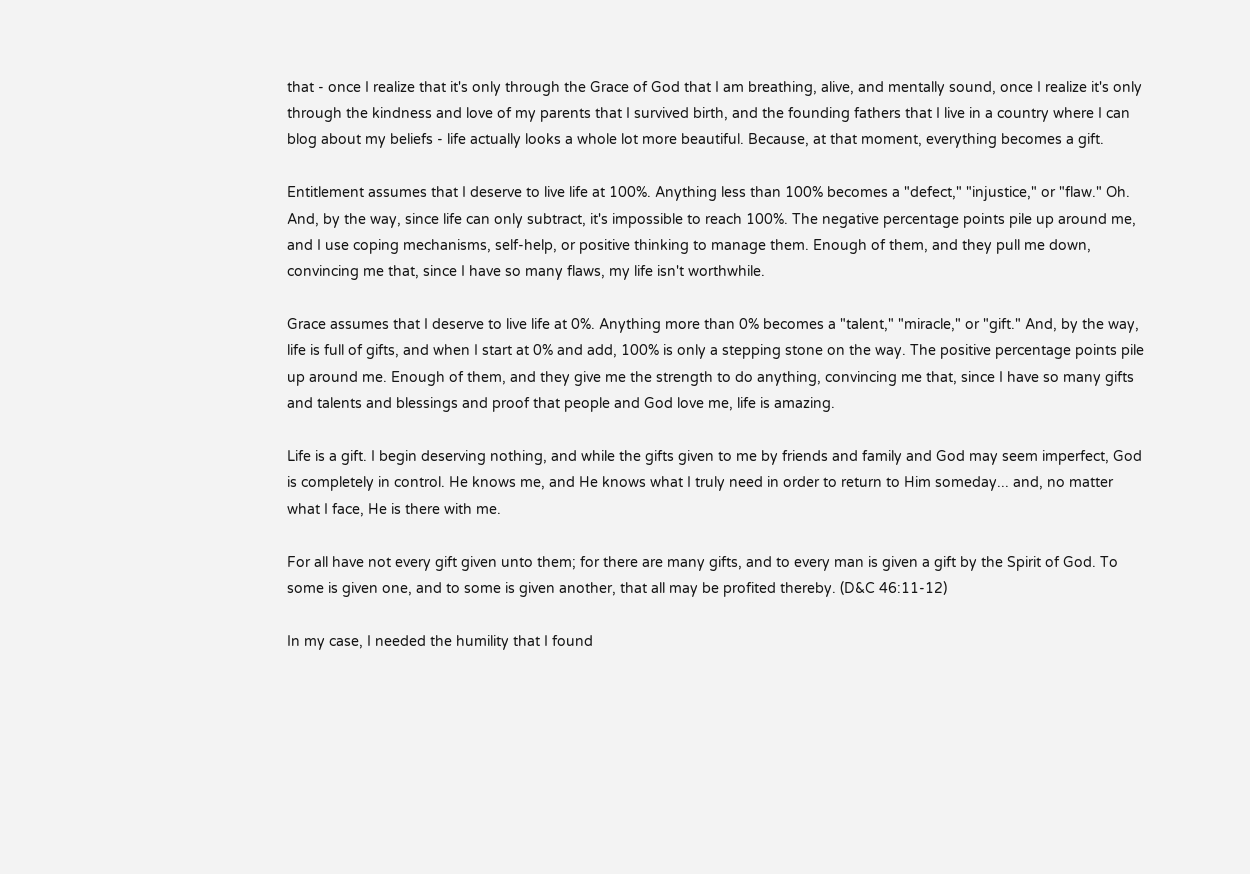that - once I realize that it's only through the Grace of God that I am breathing, alive, and mentally sound, once I realize it's only through the kindness and love of my parents that I survived birth, and the founding fathers that I live in a country where I can blog about my beliefs - life actually looks a whole lot more beautiful. Because, at that moment, everything becomes a gift.

Entitlement assumes that I deserve to live life at 100%. Anything less than 100% becomes a "defect," "injustice," or "flaw." Oh. And, by the way, since life can only subtract, it's impossible to reach 100%. The negative percentage points pile up around me, and I use coping mechanisms, self-help, or positive thinking to manage them. Enough of them, and they pull me down, convincing me that, since I have so many flaws, my life isn't worthwhile.

Grace assumes that I deserve to live life at 0%. Anything more than 0% becomes a "talent," "miracle," or "gift." And, by the way, life is full of gifts, and when I start at 0% and add, 100% is only a stepping stone on the way. The positive percentage points pile up around me. Enough of them, and they give me the strength to do anything, convincing me that, since I have so many gifts and talents and blessings and proof that people and God love me, life is amazing.

Life is a gift. I begin deserving nothing, and while the gifts given to me by friends and family and God may seem imperfect, God is completely in control. He knows me, and He knows what I truly need in order to return to Him someday... and, no matter what I face, He is there with me.

For all have not every gift given unto them; for there are many gifts, and to every man is given a gift by the Spirit of God. To some is given one, and to some is given another, that all may be profited thereby. (D&C 46:11-12)

In my case, I needed the humility that I found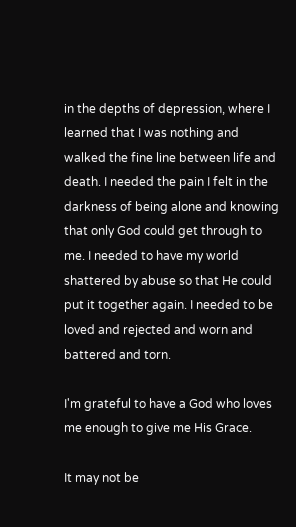in the depths of depression, where I learned that I was nothing and walked the fine line between life and death. I needed the pain I felt in the darkness of being alone and knowing that only God could get through to me. I needed to have my world shattered by abuse so that He could put it together again. I needed to be loved and rejected and worn and battered and torn.

I'm grateful to have a God who loves me enough to give me His Grace.

It may not be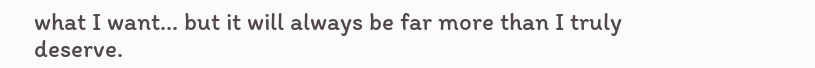what I want... but it will always be far more than I truly deserve.